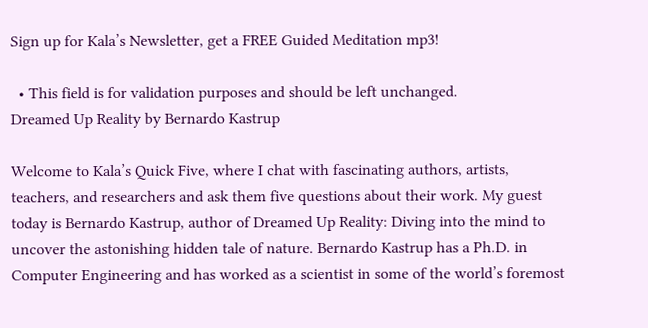Sign up for Kala’s Newsletter, get a FREE Guided Meditation mp3!

  • This field is for validation purposes and should be left unchanged.
Dreamed Up Reality by Bernardo Kastrup

Welcome to Kala’s Quick Five, where I chat with fascinating authors, artists, teachers, and researchers and ask them five questions about their work. My guest today is Bernardo Kastrup, author of Dreamed Up Reality: Diving into the mind to uncover the astonishing hidden tale of nature. Bernardo Kastrup has a Ph.D. in Computer Engineering and has worked as a scientist in some of the world’s foremost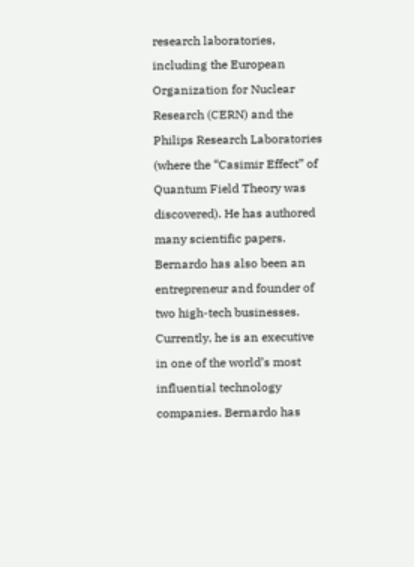research laboratories, including the European Organization for Nuclear Research (CERN) and the Philips Research Laboratories (where the “Casimir Effect” of Quantum Field Theory was discovered). He has authored many scientific papers. Bernardo has also been an entrepreneur and founder of two high-tech businesses. Currently, he is an executive in one of the world’s most influential technology companies. Bernardo has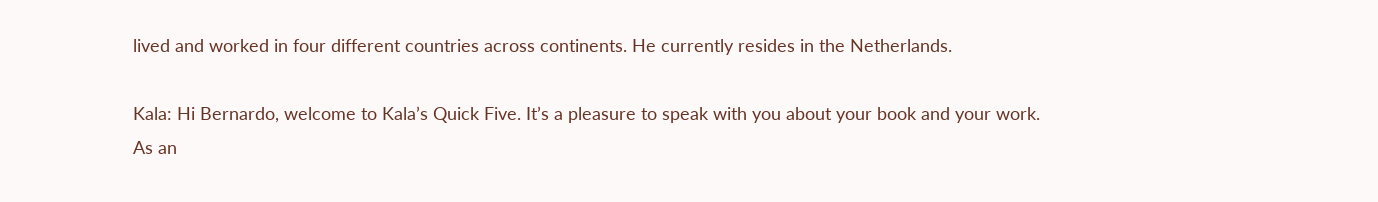lived and worked in four different countries across continents. He currently resides in the Netherlands.

Kala: Hi Bernardo, welcome to Kala’s Quick Five. It’s a pleasure to speak with you about your book and your work. As an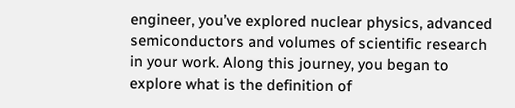engineer, you’ve explored nuclear physics, advanced semiconductors and volumes of scientific research in your work. Along this journey, you began to explore what is the definition of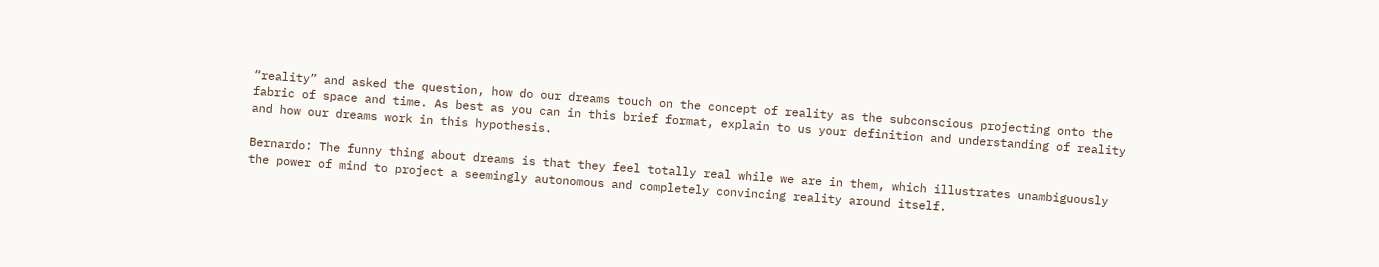“reality” and asked the question, how do our dreams touch on the concept of reality as the subconscious projecting onto the fabric of space and time. As best as you can in this brief format, explain to us your definition and understanding of reality and how our dreams work in this hypothesis.

Bernardo: The funny thing about dreams is that they feel totally real while we are in them, which illustrates unambiguously the power of mind to project a seemingly autonomous and completely convincing reality around itself.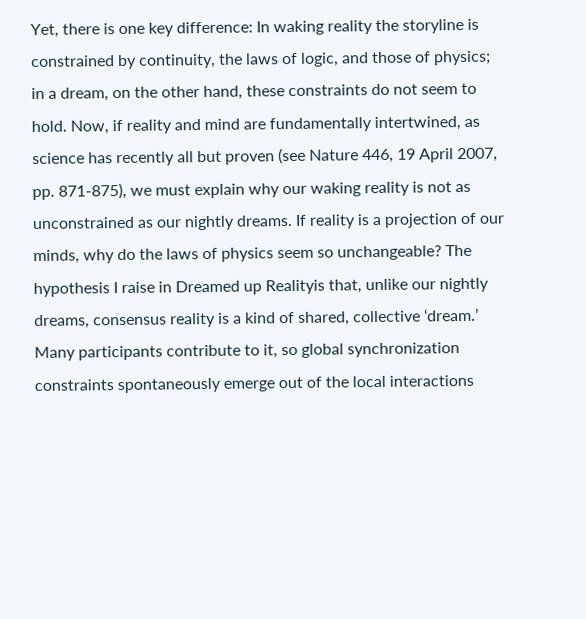Yet, there is one key difference: In waking reality the storyline is constrained by continuity, the laws of logic, and those of physics; in a dream, on the other hand, these constraints do not seem to hold. Now, if reality and mind are fundamentally intertwined, as science has recently all but proven (see Nature 446, 19 April 2007, pp. 871-875), we must explain why our waking reality is not as unconstrained as our nightly dreams. If reality is a projection of our minds, why do the laws of physics seem so unchangeable? The hypothesis I raise in Dreamed up Realityis that, unlike our nightly dreams, consensus reality is a kind of shared, collective ‘dream.’ Many participants contribute to it, so global synchronization constraints spontaneously emerge out of the local interactions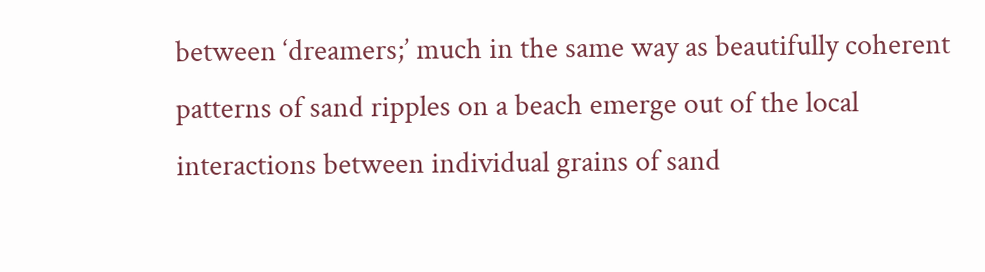between ‘dreamers;’ much in the same way as beautifully coherent patterns of sand ripples on a beach emerge out of the local interactions between individual grains of sand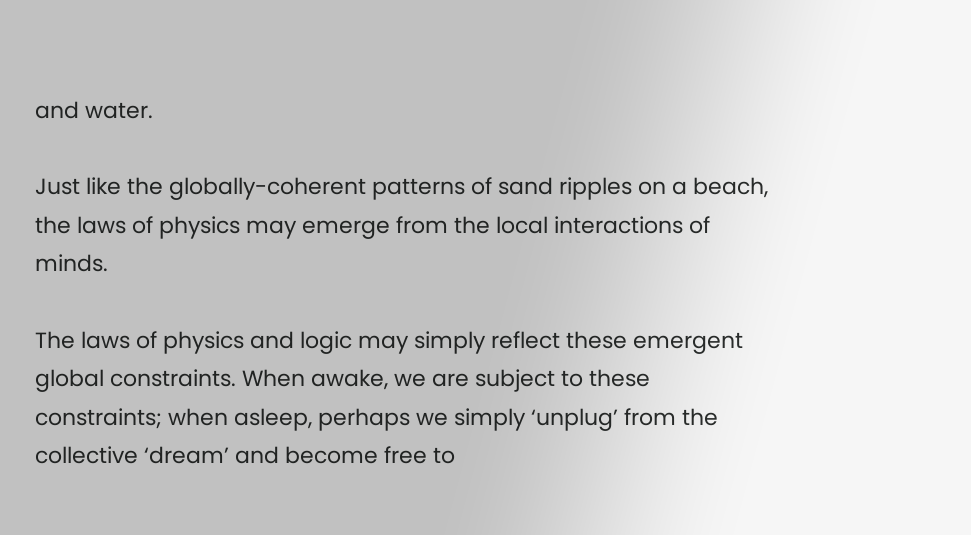and water.

Just like the globally-coherent patterns of sand ripples on a beach, the laws of physics may emerge from the local interactions of minds.

The laws of physics and logic may simply reflect these emergent global constraints. When awake, we are subject to these constraints; when asleep, perhaps we simply ‘unplug’ from the collective ‘dream’ and become free to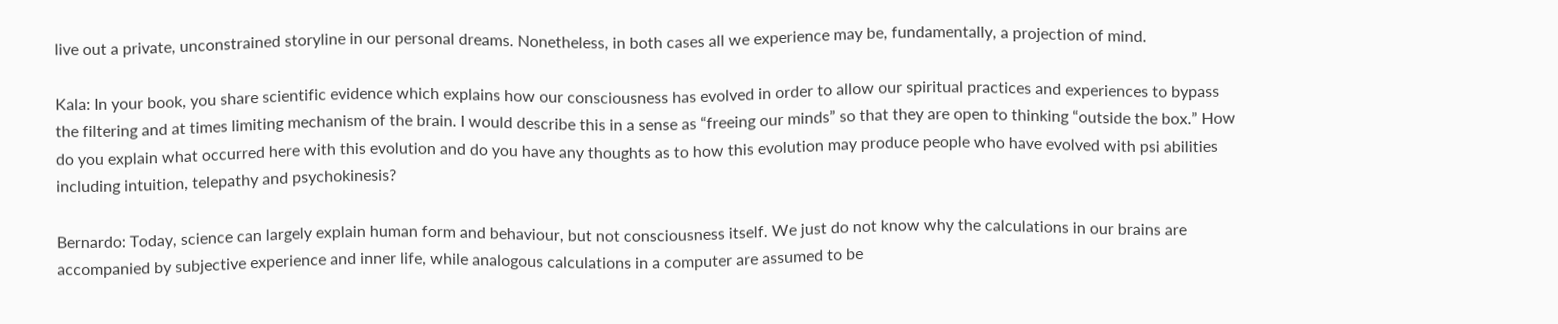live out a private, unconstrained storyline in our personal dreams. Nonetheless, in both cases all we experience may be, fundamentally, a projection of mind.

Kala: In your book, you share scientific evidence which explains how our consciousness has evolved in order to allow our spiritual practices and experiences to bypass the filtering and at times limiting mechanism of the brain. I would describe this in a sense as “freeing our minds” so that they are open to thinking “outside the box.” How do you explain what occurred here with this evolution and do you have any thoughts as to how this evolution may produce people who have evolved with psi abilities including intuition, telepathy and psychokinesis?

Bernardo: Today, science can largely explain human form and behaviour, but not consciousness itself. We just do not know why the calculations in our brains are accompanied by subjective experience and inner life, while analogous calculations in a computer are assumed to be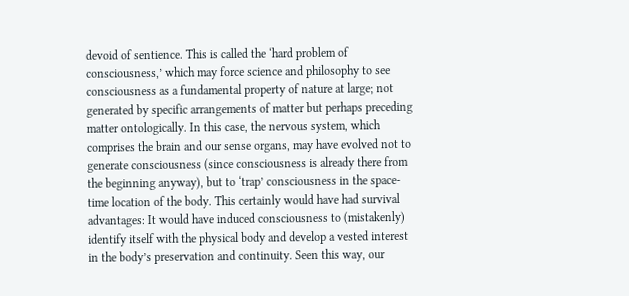devoid of sentience. This is called the ‘hard problem of consciousness,’ which may force science and philosophy to see consciousness as a fundamental property of nature at large; not generated by specific arrangements of matter but perhaps preceding matter ontologically. In this case, the nervous system, which comprises the brain and our sense organs, may have evolved not to generate consciousness (since consciousness is already there from the beginning anyway), but to ‘trap’ consciousness in the space-time location of the body. This certainly would have had survival advantages: It would have induced consciousness to (mistakenly) identify itself with the physical body and develop a vested interest in the body’s preservation and continuity. Seen this way, our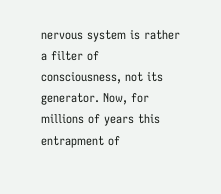nervous system is rather a filter of consciousness, not its generator. Now, for millions of years this entrapment of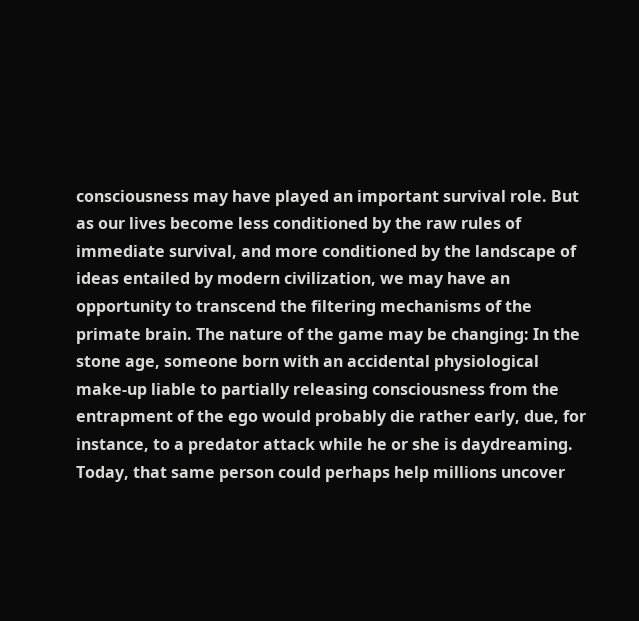consciousness may have played an important survival role. But as our lives become less conditioned by the raw rules of immediate survival, and more conditioned by the landscape of ideas entailed by modern civilization, we may have an opportunity to transcend the filtering mechanisms of the primate brain. The nature of the game may be changing: In the stone age, someone born with an accidental physiological make-up liable to partially releasing consciousness from the entrapment of the ego would probably die rather early, due, for instance, to a predator attack while he or she is daydreaming. Today, that same person could perhaps help millions uncover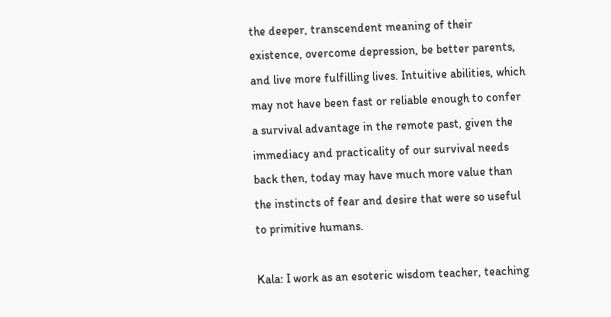the deeper, transcendent meaning of their existence, overcome depression, be better parents, and live more fulfilling lives. Intuitive abilities, which may not have been fast or reliable enough to confer a survival advantage in the remote past, given the immediacy and practicality of our survival needs back then, today may have much more value than the instincts of fear and desire that were so useful to primitive humans.

Kala: I work as an esoteric wisdom teacher, teaching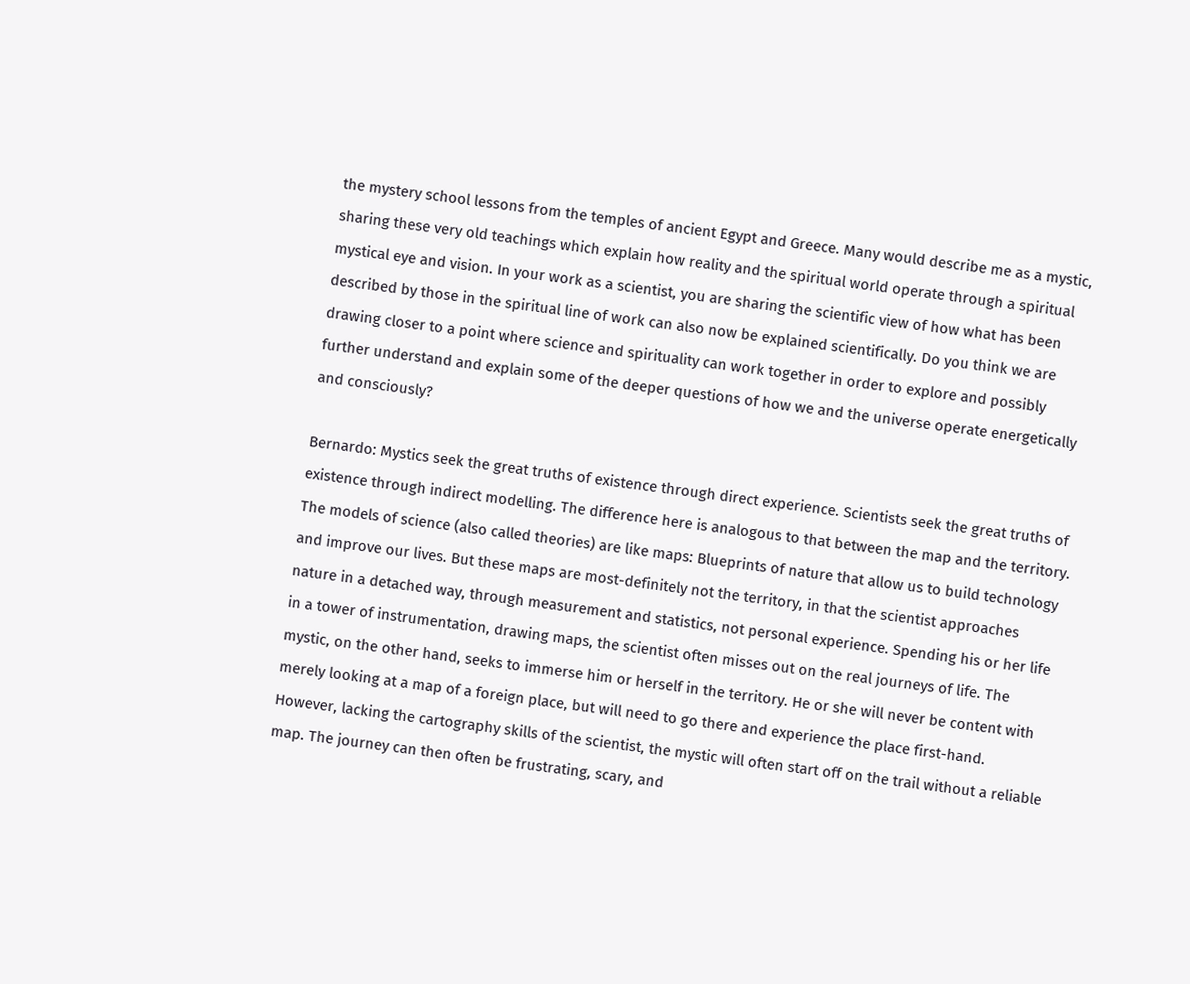the mystery school lessons from the temples of ancient Egypt and Greece. Many would describe me as a mystic, sharing these very old teachings which explain how reality and the spiritual world operate through a spiritual mystical eye and vision. In your work as a scientist, you are sharing the scientific view of how what has been described by those in the spiritual line of work can also now be explained scientifically. Do you think we are drawing closer to a point where science and spirituality can work together in order to explore and possibly further understand and explain some of the deeper questions of how we and the universe operate energetically and consciously?

Bernardo: Mystics seek the great truths of existence through direct experience. Scientists seek the great truths of existence through indirect modelling. The difference here is analogous to that between the map and the territory. The models of science (also called theories) are like maps: Blueprints of nature that allow us to build technology and improve our lives. But these maps are most-definitely not the territory, in that the scientist approaches nature in a detached way, through measurement and statistics, not personal experience. Spending his or her life in a tower of instrumentation, drawing maps, the scientist often misses out on the real journeys of life. The mystic, on the other hand, seeks to immerse him or herself in the territory. He or she will never be content with merely looking at a map of a foreign place, but will need to go there and experience the place first-hand. However, lacking the cartography skills of the scientist, the mystic will often start off on the trail without a reliable map. The journey can then often be frustrating, scary, and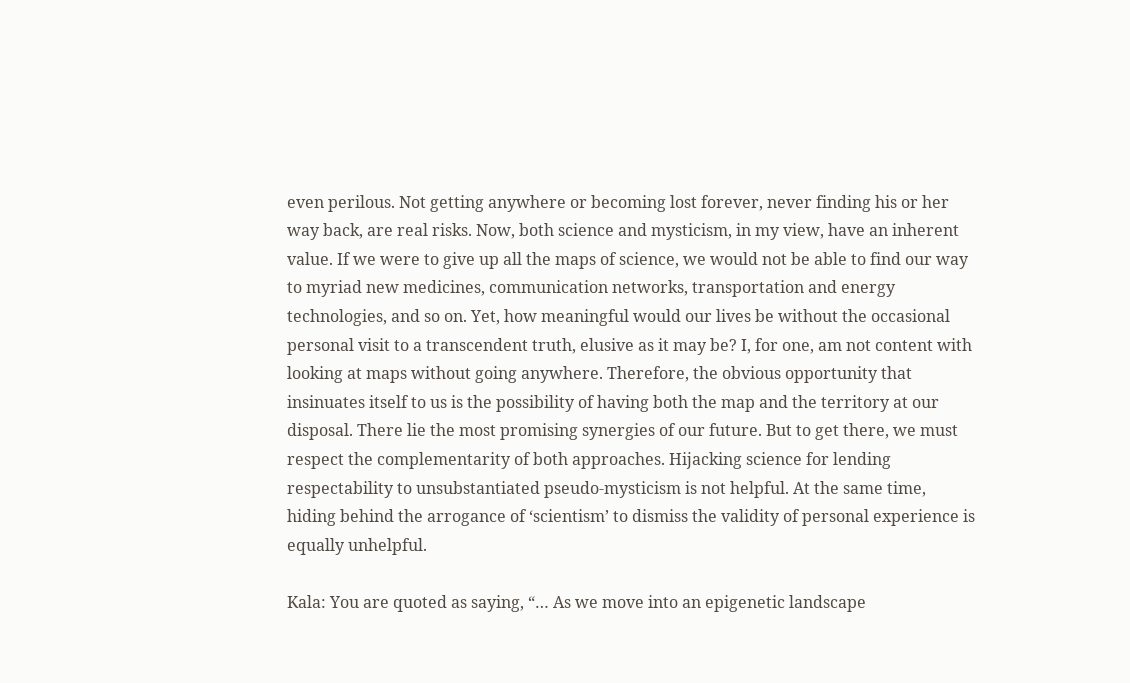even perilous. Not getting anywhere or becoming lost forever, never finding his or her way back, are real risks. Now, both science and mysticism, in my view, have an inherent value. If we were to give up all the maps of science, we would not be able to find our way to myriad new medicines, communication networks, transportation and energy technologies, and so on. Yet, how meaningful would our lives be without the occasional personal visit to a transcendent truth, elusive as it may be? I, for one, am not content with looking at maps without going anywhere. Therefore, the obvious opportunity that insinuates itself to us is the possibility of having both the map and the territory at our disposal. There lie the most promising synergies of our future. But to get there, we must respect the complementarity of both approaches. Hijacking science for lending respectability to unsubstantiated pseudo-mysticism is not helpful. At the same time, hiding behind the arrogance of ‘scientism’ to dismiss the validity of personal experience is equally unhelpful.

Kala: You are quoted as saying, “… As we move into an epigenetic landscape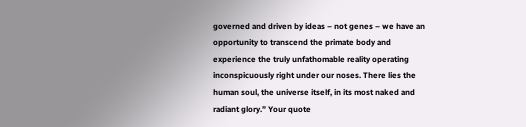governed and driven by ideas – not genes – we have an opportunity to transcend the primate body and experience the truly unfathomable reality operating inconspicuously right under our noses. There lies the human soul, the universe itself, in its most naked and radiant glory.” Your quote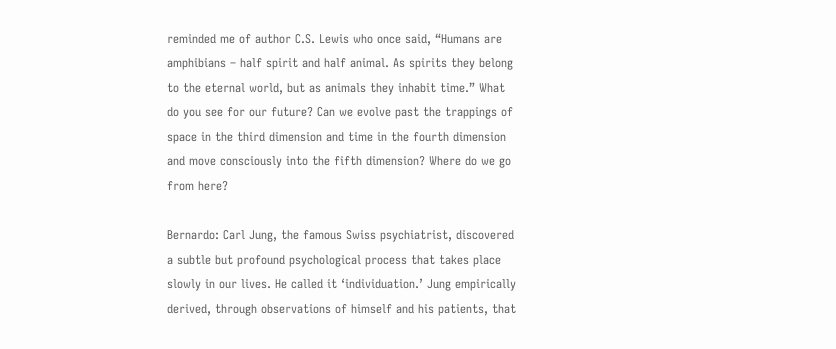reminded me of author C.S. Lewis who once said, “Humans are amphibians – half spirit and half animal. As spirits they belong to the eternal world, but as animals they inhabit time.” What do you see for our future? Can we evolve past the trappings of space in the third dimension and time in the fourth dimension and move consciously into the fifth dimension? Where do we go from here?

Bernardo: Carl Jung, the famous Swiss psychiatrist, discovered a subtle but profound psychological process that takes place slowly in our lives. He called it ‘individuation.’ Jung empirically derived, through observations of himself and his patients, that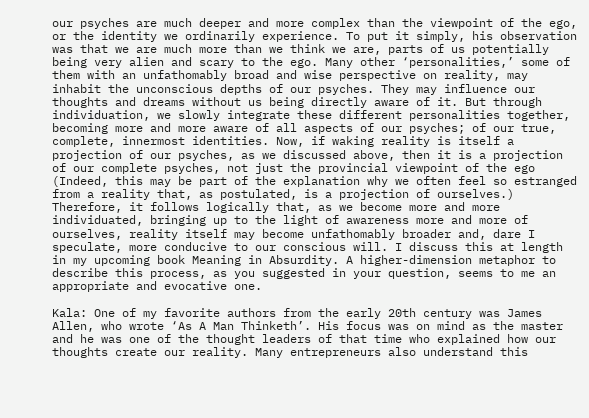our psyches are much deeper and more complex than the viewpoint of the ego, or the identity we ordinarily experience. To put it simply, his observation was that we are much more than we think we are, parts of us potentially being very alien and scary to the ego. Many other ‘personalities,’ some of them with an unfathomably broad and wise perspective on reality, may inhabit the unconscious depths of our psyches. They may influence our thoughts and dreams without us being directly aware of it. But through individuation, we slowly integrate these different personalities together, becoming more and more aware of all aspects of our psyches; of our true, complete, innermost identities. Now, if waking reality is itself a projection of our psyches, as we discussed above, then it is a projection of our complete psyches, not just the provincial viewpoint of the ego (Indeed, this may be part of the explanation why we often feel so estranged from a reality that, as postulated, is a projection of ourselves.) Therefore, it follows logically that, as we become more and more individuated, bringing up to the light of awareness more and more of ourselves, reality itself may become unfathomably broader and, dare I speculate, more conducive to our conscious will. I discuss this at length in my upcoming book Meaning in Absurdity. A higher-dimension metaphor to describe this process, as you suggested in your question, seems to me an appropriate and evocative one.

Kala: One of my favorite authors from the early 20th century was James Allen, who wrote ‘As A Man Thinketh’. His focus was on mind as the master and he was one of the thought leaders of that time who explained how our thoughts create our reality. Many entrepreneurs also understand this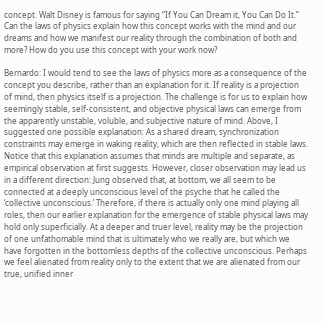concept. Walt Disney is famous for saying “If You Can Dream it, You Can Do It.” Can the laws of physics explain how this concept works with the mind and our dreams and how we manifest our reality through the combination of both and more? How do you use this concept with your work now?

Bernardo: I would tend to see the laws of physics more as a consequence of the concept you describe, rather than an explanation for it. If reality is a projection of mind, then physics itself is a projection. The challenge is for us to explain how seemingly stable, self-consistent, and objective physical laws can emerge from the apparently unstable, voluble, and subjective nature of mind. Above, I suggested one possible explanation: As a shared dream, synchronization constraints may emerge in waking reality, which are then reflected in stable laws. Notice that this explanation assumes that minds are multiple and separate, as empirical observation at first suggests. However, closer observation may lead us in a different direction: Jung observed that, at bottom, we all seem to be connected at a deeply unconscious level of the psyche that he called the ‘collective unconscious.’ Therefore, if there is actually only one mind playing all roles, then our earlier explanation for the emergence of stable physical laws may hold only superficially. At a deeper and truer level, reality may be the projection of one unfathomable mind that is ultimately who we really are, but which we have forgotten in the bottomless depths of the collective unconscious. Perhaps we feel alienated from reality only to the extent that we are alienated from our true, unified inner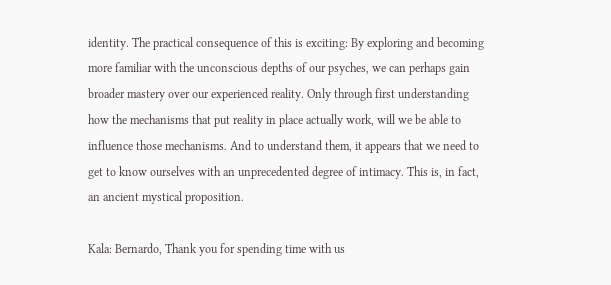identity. The practical consequence of this is exciting: By exploring and becoming more familiar with the unconscious depths of our psyches, we can perhaps gain broader mastery over our experienced reality. Only through first understanding how the mechanisms that put reality in place actually work, will we be able to influence those mechanisms. And to understand them, it appears that we need to get to know ourselves with an unprecedented degree of intimacy. This is, in fact, an ancient mystical proposition.

Kala: Bernardo, Thank you for spending time with us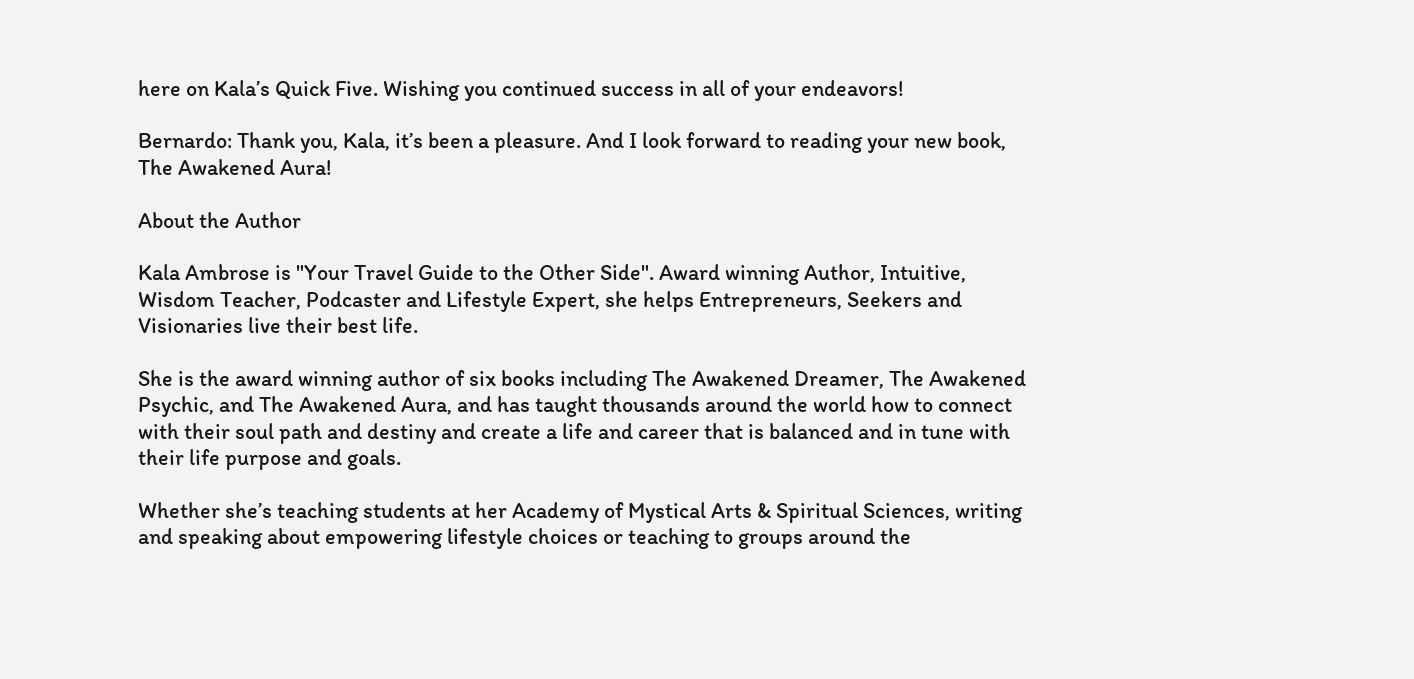here on Kala’s Quick Five. Wishing you continued success in all of your endeavors!

Bernardo: Thank you, Kala, it’s been a pleasure. And I look forward to reading your new book, The Awakened Aura!

About the Author

Kala Ambrose is "Your Travel Guide to the Other Side". Award winning Author, Intuitive, Wisdom Teacher, Podcaster and Lifestyle Expert, she helps Entrepreneurs, Seekers and Visionaries live their best life.

She is the award winning author of six books including The Awakened Dreamer, The Awakened Psychic, and The Awakened Aura, and has taught thousands around the world how to connect with their soul path and destiny and create a life and career that is balanced and in tune with their life purpose and goals.

Whether she’s teaching students at her Academy of Mystical Arts & Spiritual Sciences, writing and speaking about empowering lifestyle choices or teaching to groups around the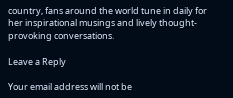country, fans around the world tune in daily for her inspirational musings and lively thought-provoking conversations.

Leave a Reply

Your email address will not be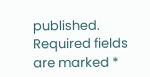published. Required fields are marked *